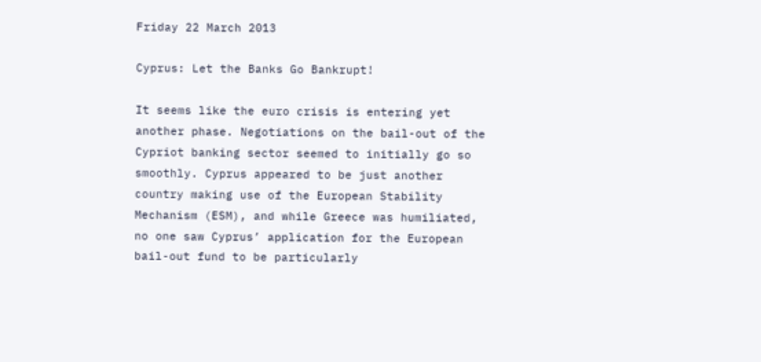Friday 22 March 2013

Cyprus: Let the Banks Go Bankrupt!

It seems like the euro crisis is entering yet another phase. Negotiations on the bail-out of the Cypriot banking sector seemed to initially go so smoothly. Cyprus appeared to be just another country making use of the European Stability Mechanism (ESM), and while Greece was humiliated, no one saw Cyprus’ application for the European bail-out fund to be particularly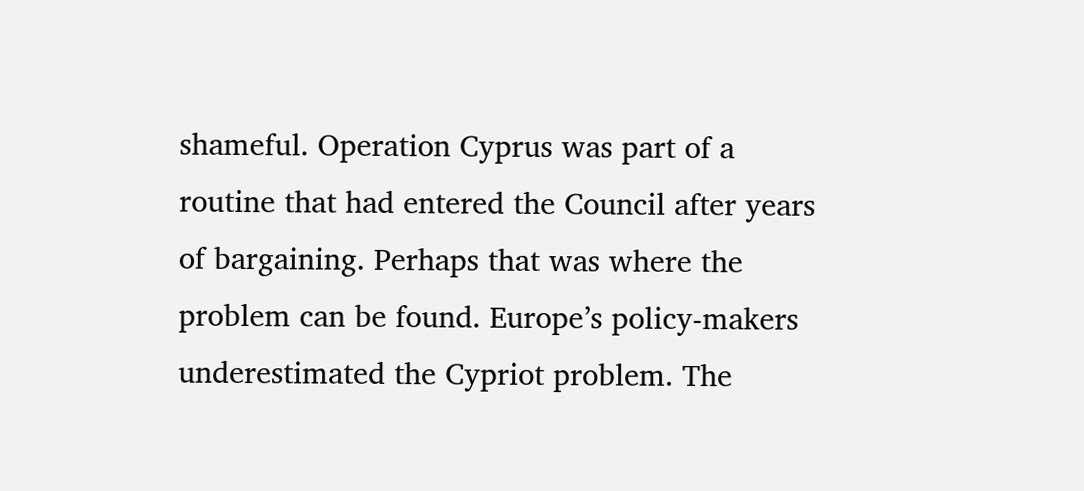shameful. Operation Cyprus was part of a routine that had entered the Council after years of bargaining. Perhaps that was where the problem can be found. Europe’s policy-makers underestimated the Cypriot problem. The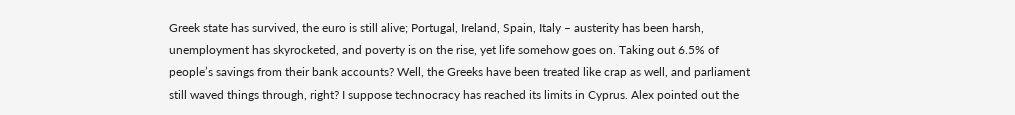Greek state has survived, the euro is still alive; Portugal, Ireland, Spain, Italy – austerity has been harsh, unemployment has skyrocketed, and poverty is on the rise, yet life somehow goes on. Taking out 6.5% of people’s savings from their bank accounts? Well, the Greeks have been treated like crap as well, and parliament still waved things through, right? I suppose technocracy has reached its limits in Cyprus. Alex pointed out the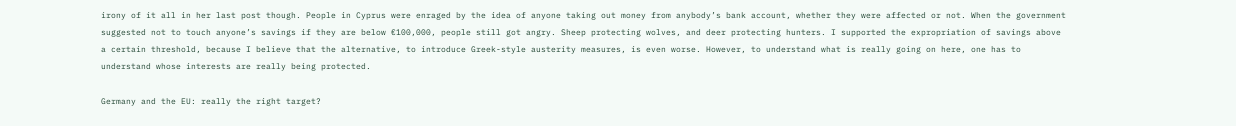irony of it all in her last post though. People in Cyprus were enraged by the idea of anyone taking out money from anybody’s bank account, whether they were affected or not. When the government suggested not to touch anyone’s savings if they are below €100,000, people still got angry. Sheep protecting wolves, and deer protecting hunters. I supported the expropriation of savings above a certain threshold, because I believe that the alternative, to introduce Greek-style austerity measures, is even worse. However, to understand what is really going on here, one has to understand whose interests are really being protected.

Germany and the EU: really the right target?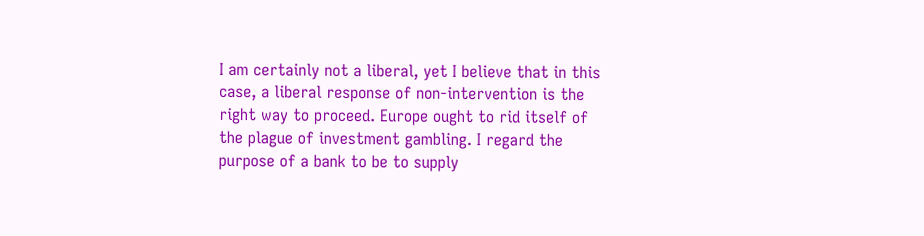I am certainly not a liberal, yet I believe that in this case, a liberal response of non-intervention is the right way to proceed. Europe ought to rid itself of the plague of investment gambling. I regard the purpose of a bank to be to supply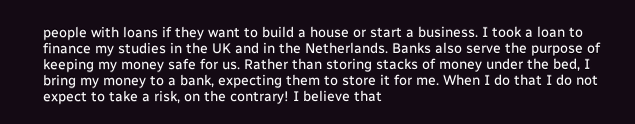people with loans if they want to build a house or start a business. I took a loan to finance my studies in the UK and in the Netherlands. Banks also serve the purpose of keeping my money safe for us. Rather than storing stacks of money under the bed, I bring my money to a bank, expecting them to store it for me. When I do that I do not expect to take a risk, on the contrary! I believe that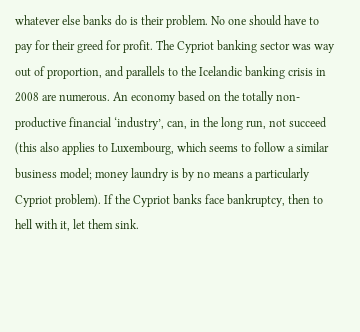whatever else banks do is their problem. No one should have to pay for their greed for profit. The Cypriot banking sector was way out of proportion, and parallels to the Icelandic banking crisis in 2008 are numerous. An economy based on the totally non-productive financial ‘industry’, can, in the long run, not succeed (this also applies to Luxembourg, which seems to follow a similar business model; money laundry is by no means a particularly Cypriot problem). If the Cypriot banks face bankruptcy, then to hell with it, let them sink.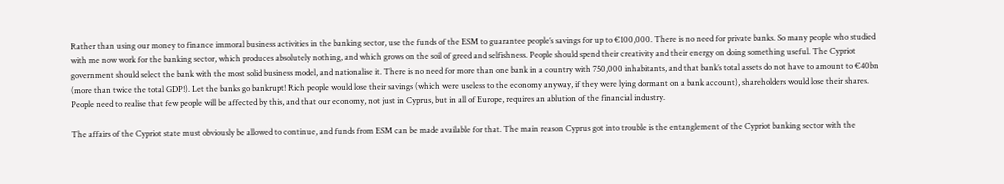Rather than using our money to finance immoral business activities in the banking sector, use the funds of the ESM to guarantee people’s savings for up to €100,000. There is no need for private banks. So many people who studied with me now work for the banking sector, which produces absolutely nothing, and which grows on the soil of greed and selfishness. People should spend their creativity and their energy on doing something useful. The Cypriot government should select the bank with the most solid business model, and nationalise it. There is no need for more than one bank in a country with 750,000 inhabitants, and that bank’s total assets do not have to amount to €40bn (more than twice the total GDP!). Let the banks go bankrupt! Rich people would lose their savings (which were useless to the economy anyway, if they were lying dormant on a bank account), shareholders would lose their shares. People need to realise that few people will be affected by this, and that our economy, not just in Cyprus, but in all of Europe, requires an ablution of the financial industry.

The affairs of the Cypriot state must obviously be allowed to continue, and funds from ESM can be made available for that. The main reason Cyprus got into trouble is the entanglement of the Cypriot banking sector with the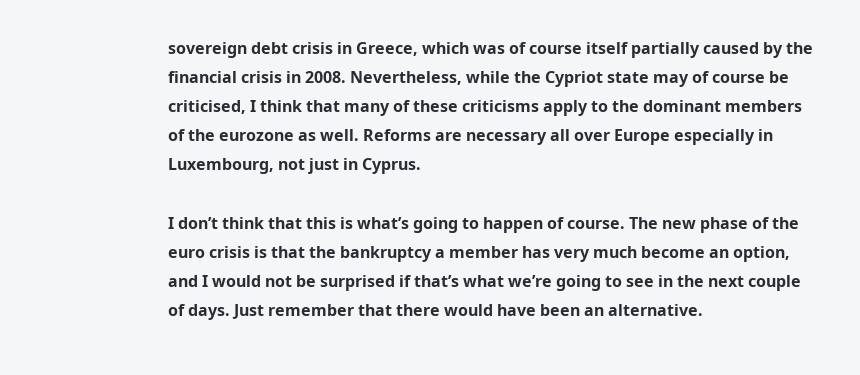sovereign debt crisis in Greece, which was of course itself partially caused by the financial crisis in 2008. Nevertheless, while the Cypriot state may of course be criticised, I think that many of these criticisms apply to the dominant members of the eurozone as well. Reforms are necessary all over Europe especially in Luxembourg, not just in Cyprus.

I don’t think that this is what’s going to happen of course. The new phase of the euro crisis is that the bankruptcy a member has very much become an option, and I would not be surprised if that’s what we’re going to see in the next couple of days. Just remember that there would have been an alternative.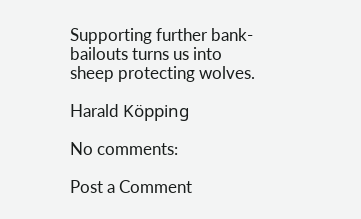Supporting further bank-bailouts turns us into sheep protecting wolves.

Harald Köpping

No comments:

Post a Comment